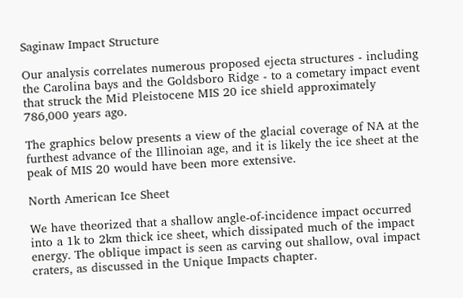Saginaw Impact Structure

Our analysis correlates numerous proposed ejecta structures - including the Carolina bays and the Goldsboro Ridge - to a cometary impact event that struck the Mid Pleistocene MIS 20 ice shield approximately 786,000 years ago.

The graphics below presents a view of the glacial coverage of NA at the furthest advance of the Illinoian age, and it is likely the ice sheet at the peak of MIS 20 would have been more extensive.

North American Ice Sheet

We have theorized that a shallow angle-of-incidence impact occurred into a 1k to 2km thick ice sheet, which dissipated much of the impact energy. The oblique impact is seen as carving out shallow, oval impact craters, as discussed in the Unique Impacts chapter.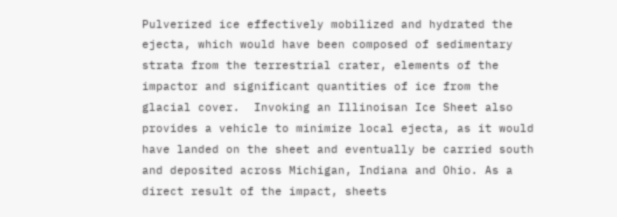Pulverized ice effectively mobilized and hydrated the ejecta, which would have been composed of sedimentary strata from the terrestrial crater, elements of the impactor and significant quantities of ice from the glacial cover.  Invoking an Illinoisan Ice Sheet also provides a vehicle to minimize local ejecta, as it would have landed on the sheet and eventually be carried south and deposited across Michigan, Indiana and Ohio. As a direct result of the impact, sheets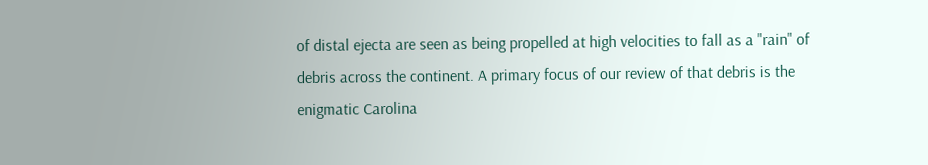of distal ejecta are seen as being propelled at high velocities to fall as a "rain" of debris across the continent. A primary focus of our review of that debris is the enigmatic Carolina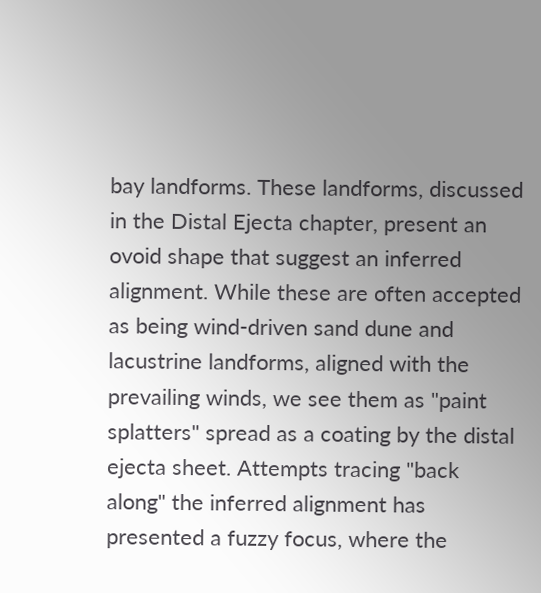bay landforms. These landforms, discussed in the Distal Ejecta chapter, present an ovoid shape that suggest an inferred alignment. While these are often accepted as being wind-driven sand dune and lacustrine landforms, aligned with the prevailing winds, we see them as "paint splatters" spread as a coating by the distal ejecta sheet. Attempts tracing "back along" the inferred alignment has presented a fuzzy focus, where the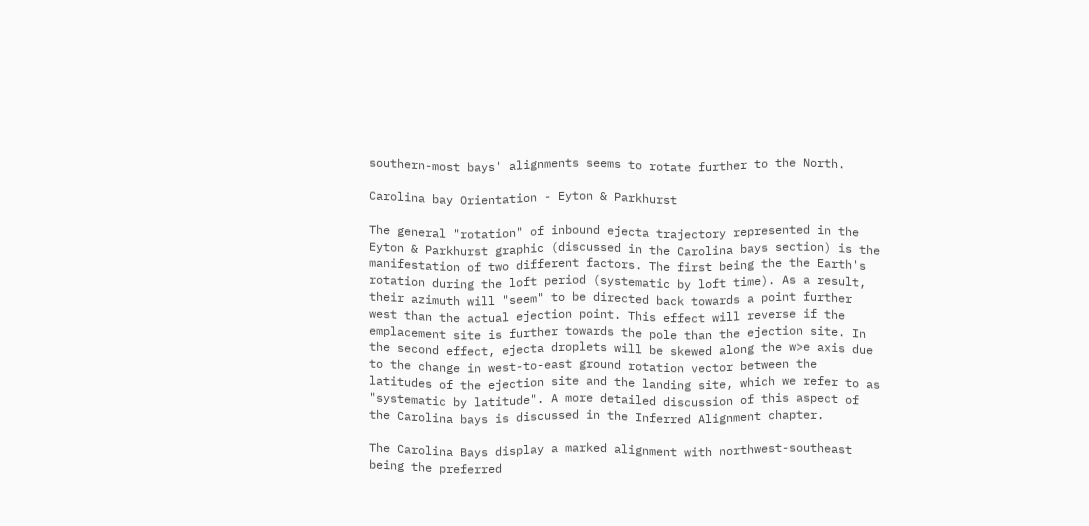southern-most bays' alignments seems to rotate further to the North.

Carolina bay Orientation - Eyton & Parkhurst

The general "rotation" of inbound ejecta trajectory represented in the Eyton & Parkhurst graphic (discussed in the Carolina bays section) is the manifestation of two different factors. The first being the the Earth's rotation during the loft period (systematic by loft time). As a result, their azimuth will "seem" to be directed back towards a point further west than the actual ejection point. This effect will reverse if the emplacement site is further towards the pole than the ejection site. In the second effect, ejecta droplets will be skewed along the w>e axis due to the change in west-to-east ground rotation vector between the latitudes of the ejection site and the landing site, which we refer to as "systematic by latitude". A more detailed discussion of this aspect of the Carolina bays is discussed in the Inferred Alignment chapter.

The Carolina Bays display a marked alignment with northwest-southeast being the preferred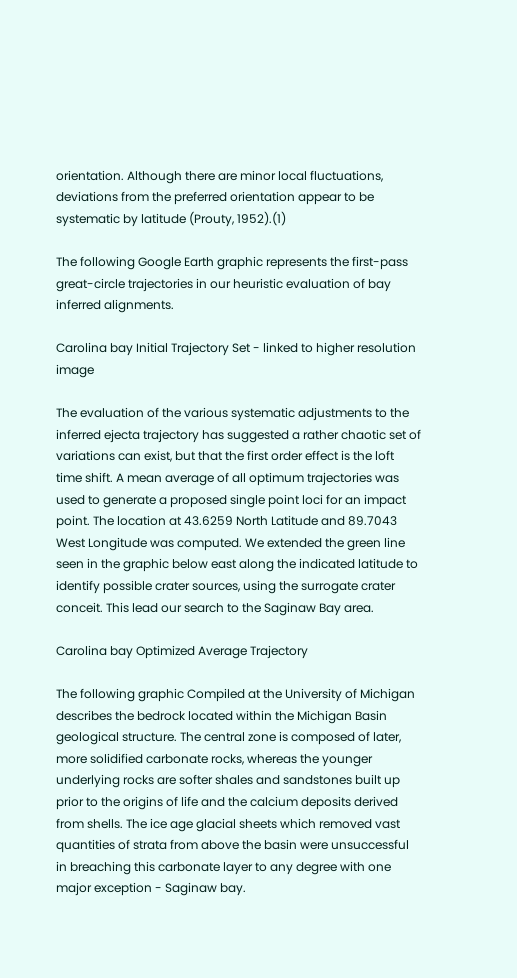orientation. Although there are minor local fluctuations, deviations from the preferred orientation appear to be systematic by latitude (Prouty, 1952).(1)

The following Google Earth graphic represents the first-pass great-circle trajectories in our heuristic evaluation of bay inferred alignments.

Carolina bay Initial Trajectory Set - linked to higher resolution image

The evaluation of the various systematic adjustments to the inferred ejecta trajectory has suggested a rather chaotic set of variations can exist, but that the first order effect is the loft time shift. A mean average of all optimum trajectories was used to generate a proposed single point loci for an impact point. The location at 43.6259 North Latitude and 89.7043 West Longitude was computed. We extended the green line seen in the graphic below east along the indicated latitude to identify possible crater sources, using the surrogate crater conceit. This lead our search to the Saginaw Bay area.

Carolina bay Optimized Average Trajectory

The following graphic Compiled at the University of Michigan describes the bedrock located within the Michigan Basin geological structure. The central zone is composed of later, more solidified carbonate rocks, whereas the younger underlying rocks are softer shales and sandstones built up prior to the origins of life and the calcium deposits derived from shells. The ice age glacial sheets which removed vast quantities of strata from above the basin were unsuccessful in breaching this carbonate layer to any degree with one major exception - Saginaw bay.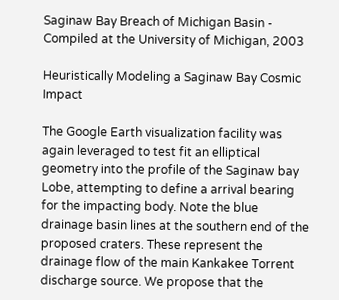Saginaw Bay Breach of Michigan Basin - Compiled at the University of Michigan, 2003

Heuristically Modeling a Saginaw Bay Cosmic Impact

The Google Earth visualization facility was again leveraged to test fit an elliptical geometry into the profile of the Saginaw bay Lobe, attempting to define a arrival bearing for the impacting body. Note the blue drainage basin lines at the southern end of the proposed craters. These represent the drainage flow of the main Kankakee Torrent discharge source. We propose that the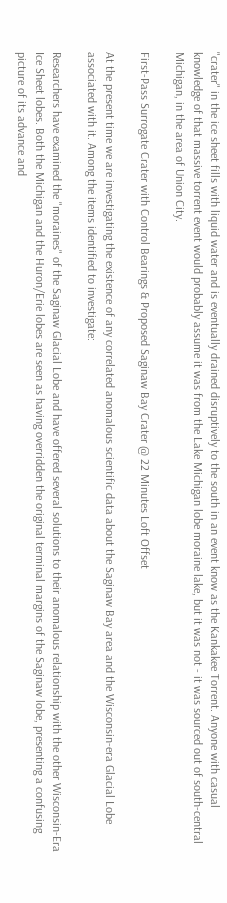"crater" in the ice sheet fills with liquid water and is eventually drained disruptively to the south in an event know as the Kankakee Torrent. Anyone with casual knowledge of that massive torrent event would probably assume it was from the Lake Michigan lobe moraine lake, but it was not - it was sourced out of south-central Michigan, in the area of Union City.

First-Pass Surrogate Crater with Control Bearings & Proposed Saginaw Bay Crater @ 22 Minutes Loft Offset

At the present time we are investigating the existence of any correlated anomalous scientific data about the Saginaw Bay area and the Wisconsin-era Glacial Lobe associated with it. Among the items identified to investigate:

Researchers have examined the "moraines" of the Saginaw Glacial Lobe and have offered several solutions to their anomalous relationship with the other Wisconsin-Era Ice Sheet lobes. Both the Michigan and the Huron/Erie lobes are seen as having overridden the original terminal margins of the Saginaw lobe, presenting a confusing picture of its advance and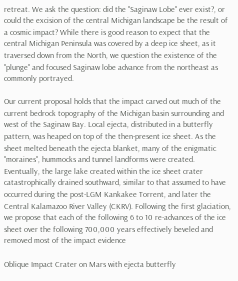retreat. We ask the question: did the "Saginaw Lobe" ever exist?, or could the excision of the central Michigan landscape be the result of a cosmic impact? While there is good reason to expect that the central Michigan Peninsula was covered by a deep ice sheet, as it traversed down from the North, we question the existence of the "plunge" and focused Saginaw lobe advance from the northeast as commonly portrayed.

Our current proposal holds that the impact carved out much of the current bedrock topography of the Michigan basin surrounding and west of the Saginaw Bay. Local ejecta, distributed in a butterfly pattern, was heaped on top of the then-present ice sheet. As the sheet melted beneath the ejecta blanket, many of the enigmatic "moraines", hummocks and tunnel landforms were created. Eventually, the large lake created within the ice sheet crater catastrophically drained southward, similar to that assumed to have occurred during the post-LGM Kankakee Torrent, and later the Central Kalamazoo River Valley (CKRV). Following the first glaciation, we propose that each of the following 6 to 10 re-advances of the ice sheet over the following 700,000 years effectively beveled and removed most of the impact evidence

Oblique Impact Crater on Mars with ejecta butterfly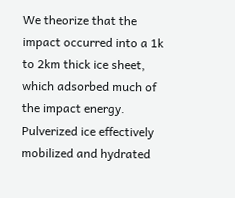We theorize that the impact occurred into a 1k to 2km thick ice sheet, which adsorbed much of the impact energy. Pulverized ice effectively mobilized and hydrated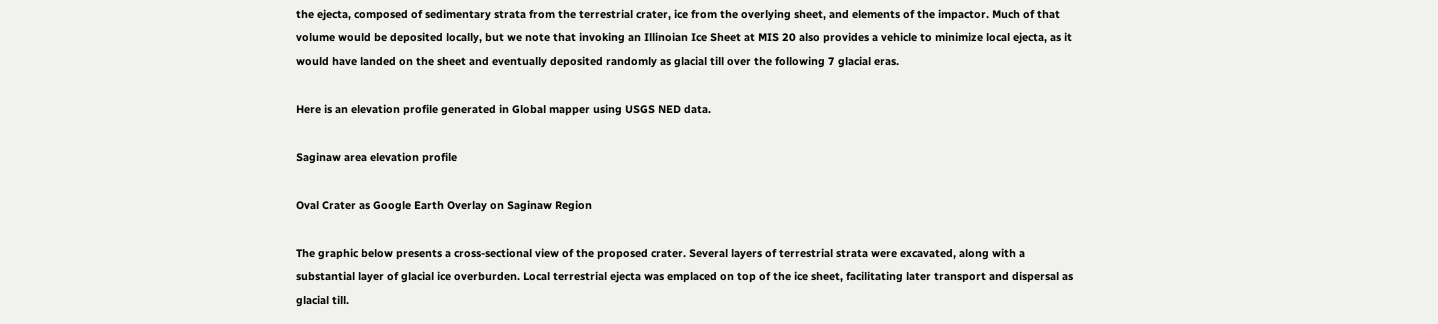the ejecta, composed of sedimentary strata from the terrestrial crater, ice from the overlying sheet, and elements of the impactor. Much of that volume would be deposited locally, but we note that invoking an Illinoian Ice Sheet at MIS 20 also provides a vehicle to minimize local ejecta, as it would have landed on the sheet and eventually deposited randomly as glacial till over the following 7 glacial eras.

Here is an elevation profile generated in Global mapper using USGS NED data.

Saginaw area elevation profile

Oval Crater as Google Earth Overlay on Saginaw Region

The graphic below presents a cross-sectional view of the proposed crater. Several layers of terrestrial strata were excavated, along with a substantial layer of glacial ice overburden. Local terrestrial ejecta was emplaced on top of the ice sheet, facilitating later transport and dispersal as glacial till.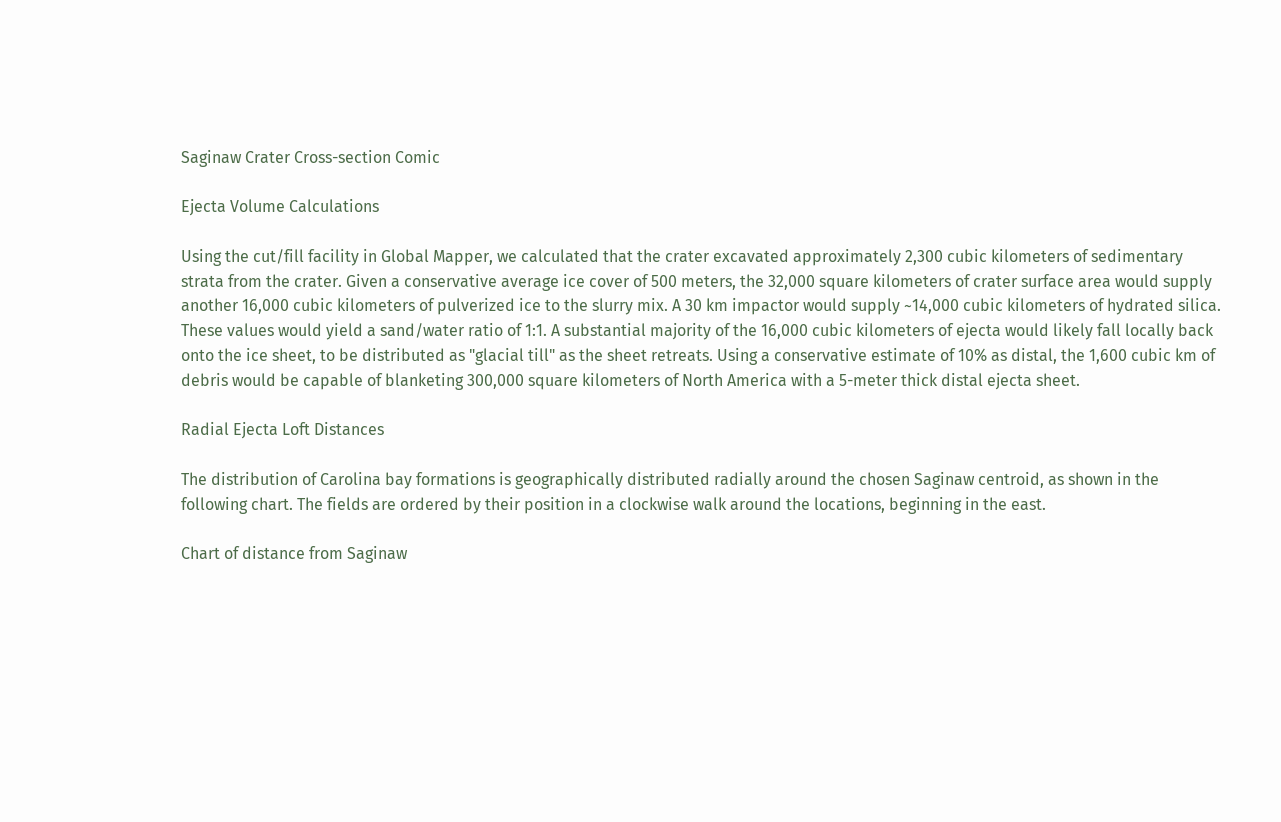Saginaw Crater Cross-section Comic

Ejecta Volume Calculations

Using the cut/fill facility in Global Mapper, we calculated that the crater excavated approximately 2,300 cubic kilometers of sedimentary strata from the crater. Given a conservative average ice cover of 500 meters, the 32,000 square kilometers of crater surface area would supply another 16,000 cubic kilometers of pulverized ice to the slurry mix. A 30 km impactor would supply ~14,000 cubic kilometers of hydrated silica. These values would yield a sand/water ratio of 1:1. A substantial majority of the 16,000 cubic kilometers of ejecta would likely fall locally back onto the ice sheet, to be distributed as "glacial till" as the sheet retreats. Using a conservative estimate of 10% as distal, the 1,600 cubic km of debris would be capable of blanketing 300,000 square kilometers of North America with a 5-meter thick distal ejecta sheet.

Radial Ejecta Loft Distances

The distribution of Carolina bay formations is geographically distributed radially around the chosen Saginaw centroid, as shown in the following chart. The fields are ordered by their position in a clockwise walk around the locations, beginning in the east.

Chart of distance from Saginaw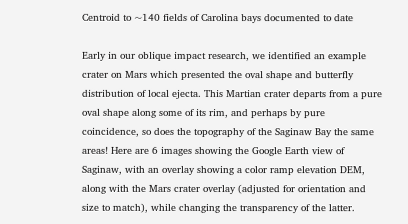Centroid to ~140 fields of Carolina bays documented to date

Early in our oblique impact research, we identified an example crater on Mars which presented the oval shape and butterfly distribution of local ejecta. This Martian crater departs from a pure oval shape along some of its rim, and perhaps by pure coincidence, so does the topography of the Saginaw Bay the same areas! Here are 6 images showing the Google Earth view of Saginaw, with an overlay showing a color ramp elevation DEM, along with the Mars crater overlay (adjusted for orientation and size to match), while changing the transparency of the latter.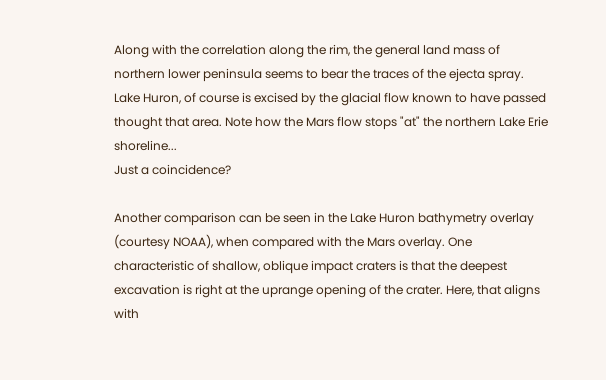Along with the correlation along the rim, the general land mass of northern lower peninsula seems to bear the traces of the ejecta spray. Lake Huron, of course is excised by the glacial flow known to have passed thought that area. Note how the Mars flow stops "at" the northern Lake Erie shoreline...
Just a coincidence?

Another comparison can be seen in the Lake Huron bathymetry overlay (courtesy NOAA), when compared with the Mars overlay. One characteristic of shallow, oblique impact craters is that the deepest excavation is right at the uprange opening of the crater. Here, that aligns with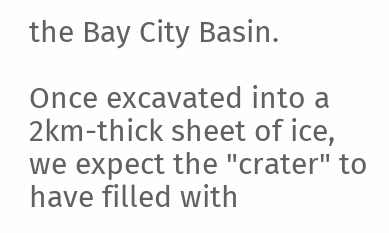the Bay City Basin.

Once excavated into a 2km-thick sheet of ice, we expect the "crater" to have filled with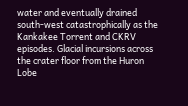water and eventually drained south-west catastrophically as the Kankakee Torrent and CKRV episodes. Glacial incursions across the crater floor from the Huron Lobe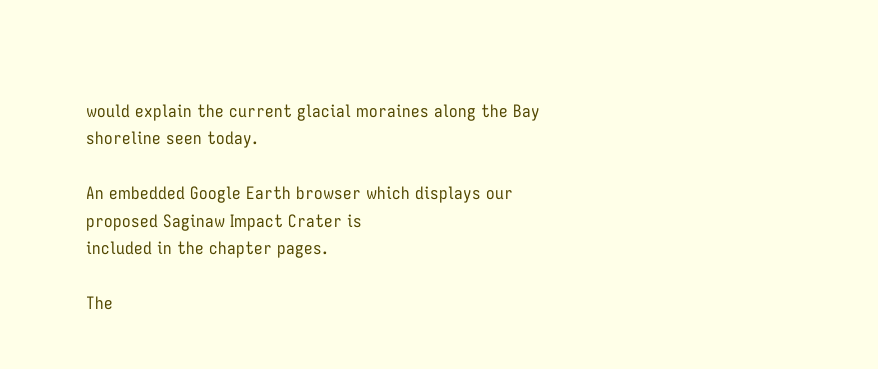would explain the current glacial moraines along the Bay shoreline seen today.

An embedded Google Earth browser which displays our proposed Saginaw Impact Crater is
included in the chapter pages.

The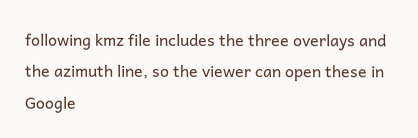following kmz file includes the three overlays and the azimuth line, so the viewer can open these in Google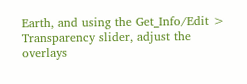Earth, and using the Get_Info/Edit > Transparency slider, adjust the overlays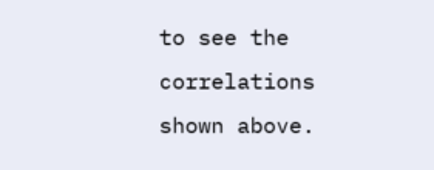to see the correlations shown above.